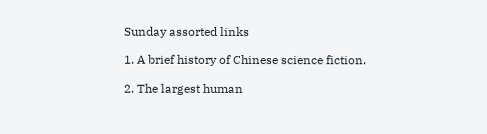Sunday assorted links

1. A brief history of Chinese science fiction.

2. The largest human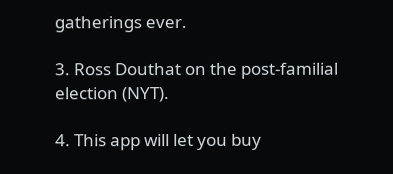gatherings ever.

3. Ross Douthat on the post-familial election (NYT).

4. This app will let you buy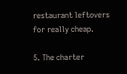restaurant leftovers for really cheap.

5. The charter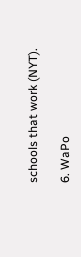schools that work (NYT).

6. WaPo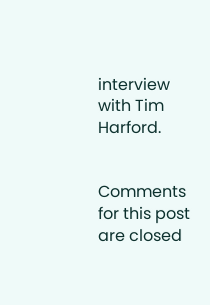interview with Tim Harford.


Comments for this post are closed